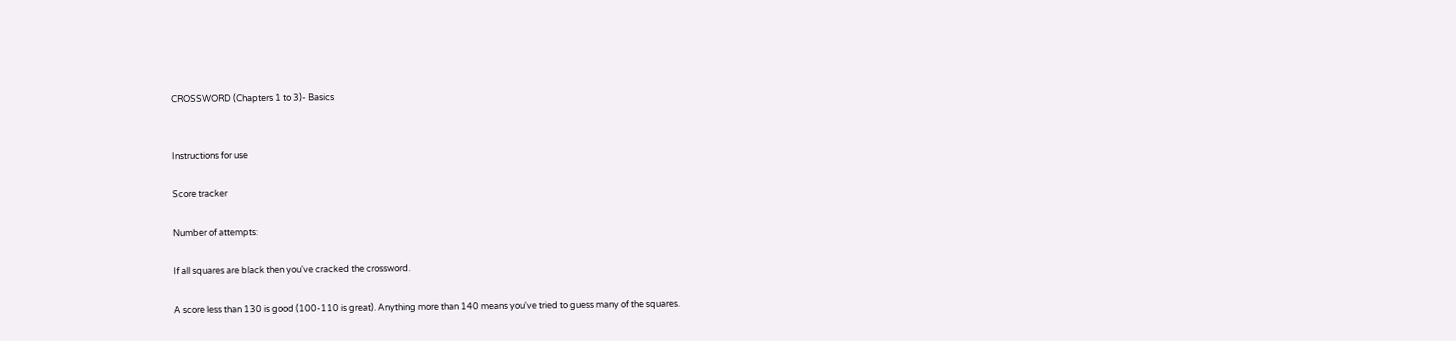CROSSWORD (Chapters 1 to 3)- Basics


Instructions for use

Score tracker

Number of attempts:

If all squares are black then you've cracked the crossword.

A score less than 130 is good (100-110 is great). Anything more than 140 means you've tried to guess many of the squares.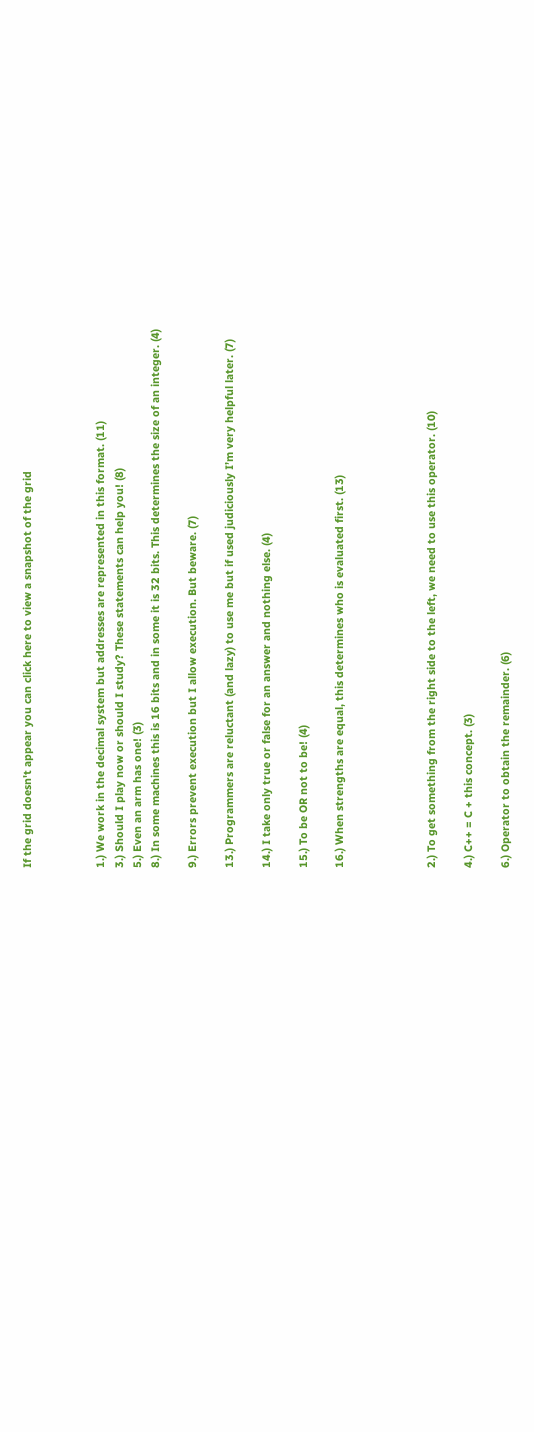If the grid doesn't appear you can click here to view a snapshot of the grid



1.) We work in the decimal system but addresses are represented in this format. (11)
3.) Should I play now or should I study? These statements can help you! (8)
5.) Even an arm has one! (3)
8.) In some machines this is 16 bits and in some it is 32 bits. This determines the size of an integer. (4)

9.) Errors prevent execution but I allow execution. But beware. (7)

13.) Programmers are reluctant (and lazy) to use me but if used judiciously I’m very helpful later. (7)

14.) I take only true or false for an answer and nothing else. (4)

15.) To be OR not to be! (4)

16.) When strengths are equal, this determines who is evaluated first. (13)




2.) To get something from the right side to the left, we need to use this operator. (10)

4.) C++ = C + this concept. (3)

6.) Operator to obtain the remainder. (6)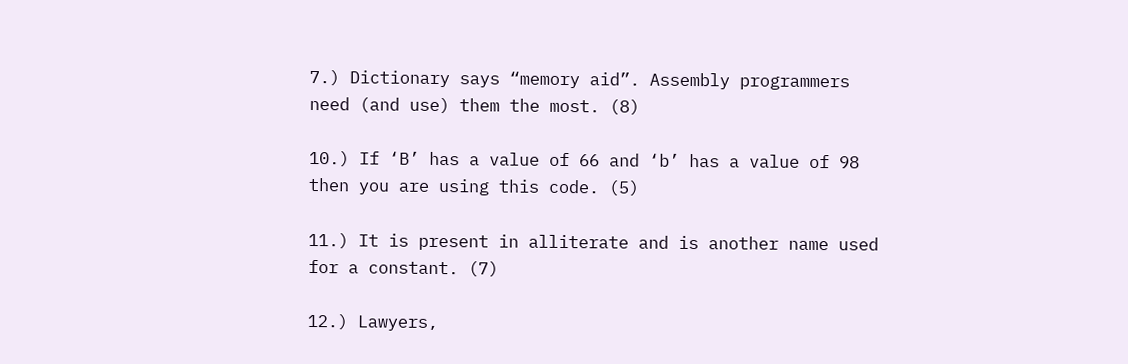7.) Dictionary says “memory aid”. Assembly programmers need (and use) them the most. (8)

10.) If ‘B’ has a value of 66 and ‘b’ has a value of 98 then you are using this code. (5)

11.) It is present in alliterate and is another name used for a constant. (7)

12.) Lawyers,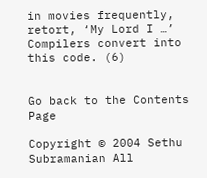in movies frequently, retort, ‘My Lord I …’ Compilers convert into this code. (6)


Go back to the Contents Page

Copyright © 2004 Sethu Subramanian All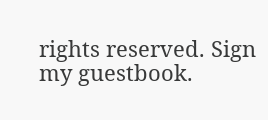rights reserved. Sign my guestbook.